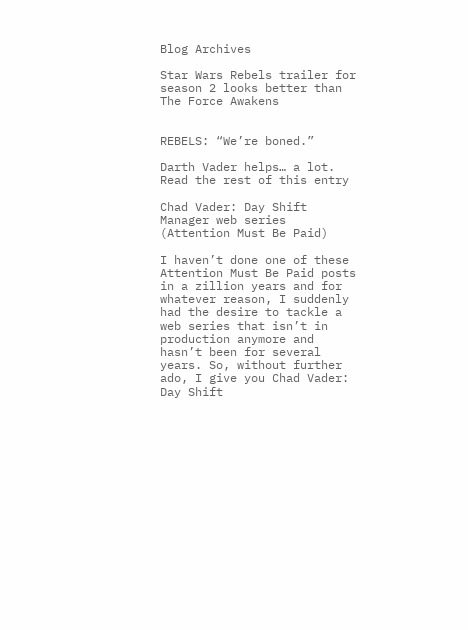Blog Archives

Star Wars Rebels trailer for season 2 looks better than The Force Awakens


REBELS: “We’re boned.”

Darth Vader helps… a lot.  Read the rest of this entry

Chad Vader: Day Shift Manager web series (Attention Must Be Paid)

I haven’t done one of these Attention Must Be Paid posts in a zillion years and for whatever reason, I suddenly had the desire to tackle a web series that isn’t in production anymore and hasn’t been for several years. So, without further ado, I give you Chad Vader: Day Shift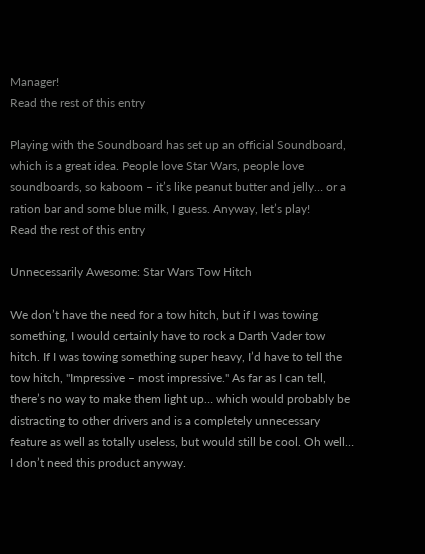Manager!
Read the rest of this entry

Playing with the Soundboard has set up an official Soundboard, which is a great idea. People love Star Wars, people love soundboards, so kaboom – it’s like peanut butter and jelly… or a ration bar and some blue milk, I guess. Anyway, let’s play!
Read the rest of this entry

Unnecessarily Awesome: Star Wars Tow Hitch

We don’t have the need for a tow hitch, but if I was towing something, I would certainly have to rock a Darth Vader tow hitch. If I was towing something super heavy, I’d have to tell the tow hitch, "Impressive – most impressive." As far as I can tell, there’s no way to make them light up… which would probably be distracting to other drivers and is a completely unnecessary feature as well as totally useless, but would still be cool. Oh well… I don’t need this product anyway.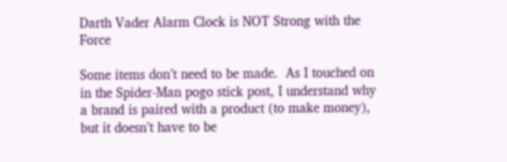Darth Vader Alarm Clock is NOT Strong with the Force

Some items don’t need to be made.  As I touched on in the Spider-Man pogo stick post, I understand why a brand is paired with a product (to make money), but it doesn’t have to be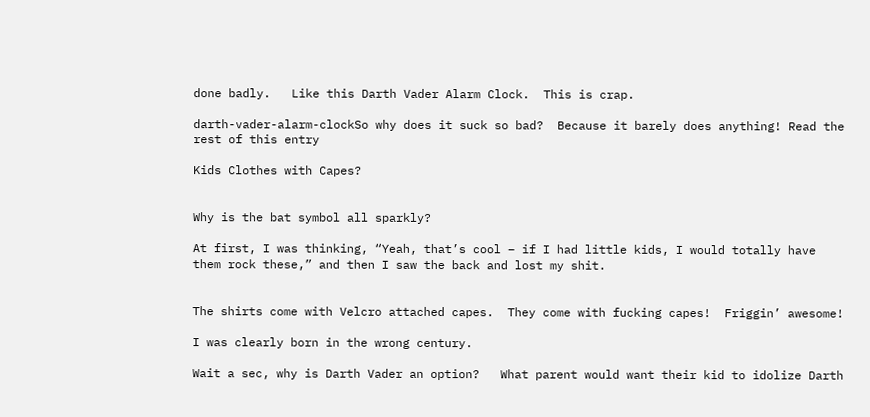done badly.   Like this Darth Vader Alarm Clock.  This is crap.

darth-vader-alarm-clockSo why does it suck so bad?  Because it barely does anything! Read the rest of this entry

Kids Clothes with Capes?


Why is the bat symbol all sparkly?

At first, I was thinking, “Yeah, that’s cool – if I had little kids, I would totally have them rock these,” and then I saw the back and lost my shit.


The shirts come with Velcro attached capes.  They come with fucking capes!  Friggin’ awesome!

I was clearly born in the wrong century.

Wait a sec, why is Darth Vader an option?   What parent would want their kid to idolize Darth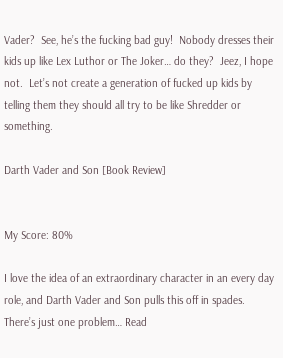Vader?  See, he’s the fucking bad guy!  Nobody dresses their kids up like Lex Luthor or The Joker… do they?  Jeez, I hope not.  Let’s not create a generation of fucked up kids by telling them they should all try to be like Shredder or something.

Darth Vader and Son [Book Review]


My Score: 80%

I love the idea of an extraordinary character in an every day role, and Darth Vader and Son pulls this off in spades.  There’s just one problem… Read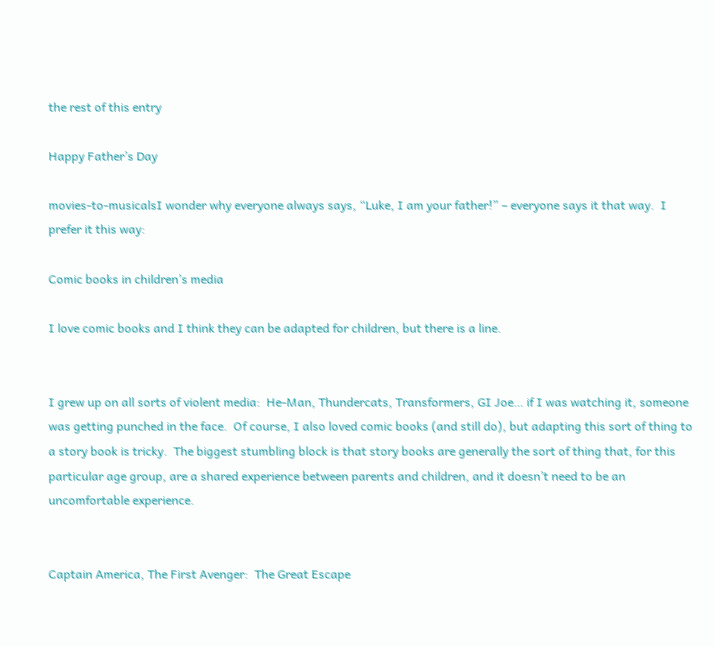the rest of this entry

Happy Father’s Day

movies-to-musicalsI wonder why everyone always says, “Luke, I am your father!” – everyone says it that way.  I prefer it this way:

Comic books in children’s media

I love comic books and I think they can be adapted for children, but there is a line.


I grew up on all sorts of violent media:  He-Man, Thundercats, Transformers, GI Joe… if I was watching it, someone was getting punched in the face.  Of course, I also loved comic books (and still do), but adapting this sort of thing to a story book is tricky.  The biggest stumbling block is that story books are generally the sort of thing that, for this particular age group, are a shared experience between parents and children, and it doesn’t need to be an uncomfortable experience.


Captain America, The First Avenger:  The Great Escape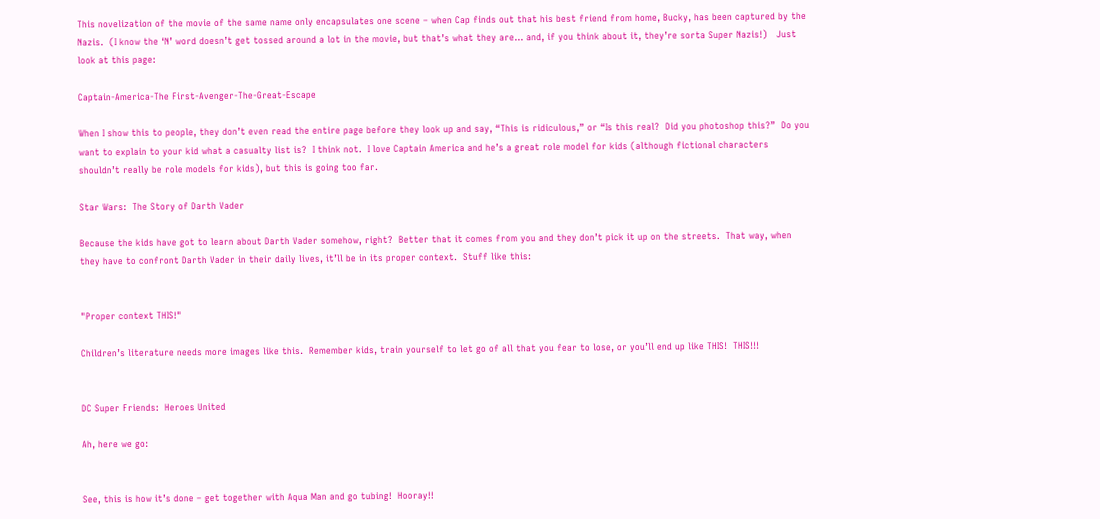This novelization of the movie of the same name only encapsulates one scene – when Cap finds out that his best friend from home, Bucky, has been captured by the Nazis.  (I know the ‘N’ word doesn’t get tossed around a lot in the movie, but that’s what they are… and, if you think about it, they’re sorta Super Nazis!)   Just look at this page:

Captain-America-The First-Avenger-The-Great-Escape

When I show this to people, they don’t even read the entire page before they look up and say, “This is ridiculous,” or “Is this real?  Did you photoshop this?”  Do you want to explain to your kid what a casualty list is?  I think not.  I love Captain America and he’s a great role model for kids (although fictional characters shouldn’t really be role models for kids), but this is going too far.

Star Wars:  The Story of Darth Vader

Because the kids have got to learn about Darth Vader somehow, right?  Better that it comes from you and they don’t pick it up on the streets.  That way, when they have to confront Darth Vader in their daily lives, it’ll be in its proper context.  Stuff like this:


"Proper context THIS!"

Children’s literature needs more images like this.  Remember kids, train yourself to let go of all that you fear to lose, or you’ll end up like THIS!  THIS!!!


DC Super Friends:  Heroes United

Ah, here we go:


See, this is how it’s done – get together with Aqua Man and go tubing!  Hooray!!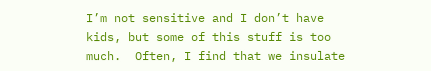I’m not sensitive and I don’t have kids, but some of this stuff is too much.  Often, I find that we insulate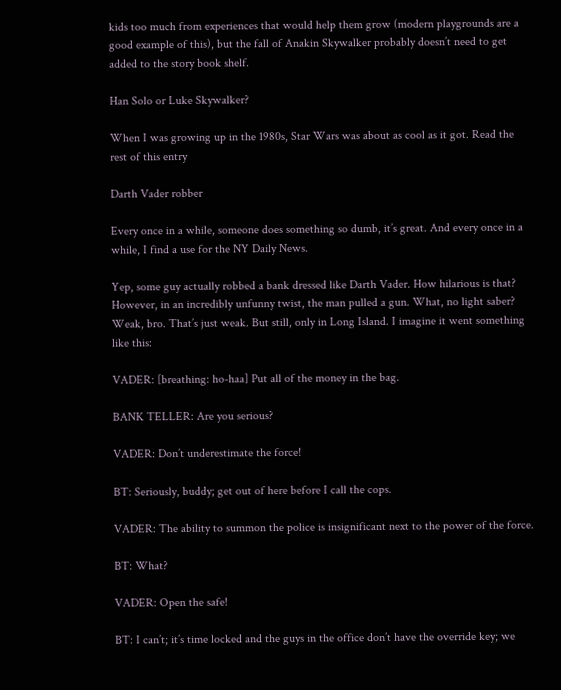kids too much from experiences that would help them grow (modern playgrounds are a good example of this), but the fall of Anakin Skywalker probably doesn’t need to get added to the story book shelf.

Han Solo or Luke Skywalker?

When I was growing up in the 1980s, Star Wars was about as cool as it got. Read the rest of this entry

Darth Vader robber

Every once in a while, someone does something so dumb, it’s great. And every once in a while, I find a use for the NY Daily News.

Yep, some guy actually robbed a bank dressed like Darth Vader. How hilarious is that? However, in an incredibly unfunny twist, the man pulled a gun. What, no light saber? Weak, bro. That’s just weak. But still, only in Long Island. I imagine it went something like this:

VADER: [breathing: ho-haa] Put all of the money in the bag.

BANK TELLER: Are you serious?

VADER: Don’t underestimate the force!

BT: Seriously, buddy; get out of here before I call the cops.

VADER: The ability to summon the police is insignificant next to the power of the force.

BT: What?

VADER: Open the safe!

BT: I can’t; it’s time locked and the guys in the office don’t have the override key; we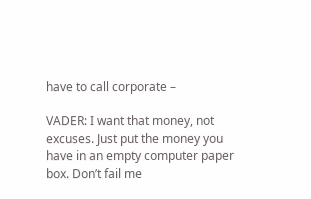have to call corporate –

VADER: I want that money, not excuses. Just put the money you have in an empty computer paper box. Don’t fail me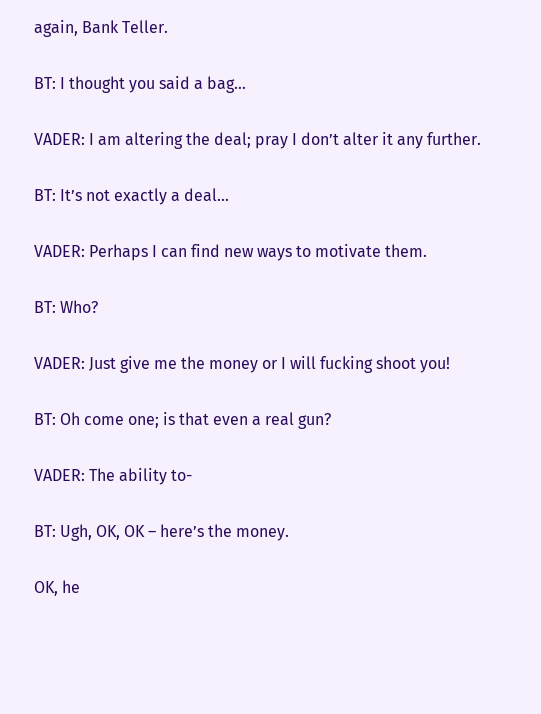again, Bank Teller.

BT: I thought you said a bag…

VADER: I am altering the deal; pray I don’t alter it any further.

BT: It’s not exactly a deal…

VADER: Perhaps I can find new ways to motivate them.

BT: Who?

VADER: Just give me the money or I will fucking shoot you!

BT: Oh come one; is that even a real gun?

VADER: The ability to-

BT: Ugh, OK, OK – here’s the money.

OK, he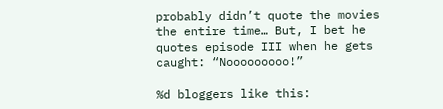probably didn’t quote the movies the entire time… But, I bet he quotes episode III when he gets caught: “Nooooooooo!”

%d bloggers like this: